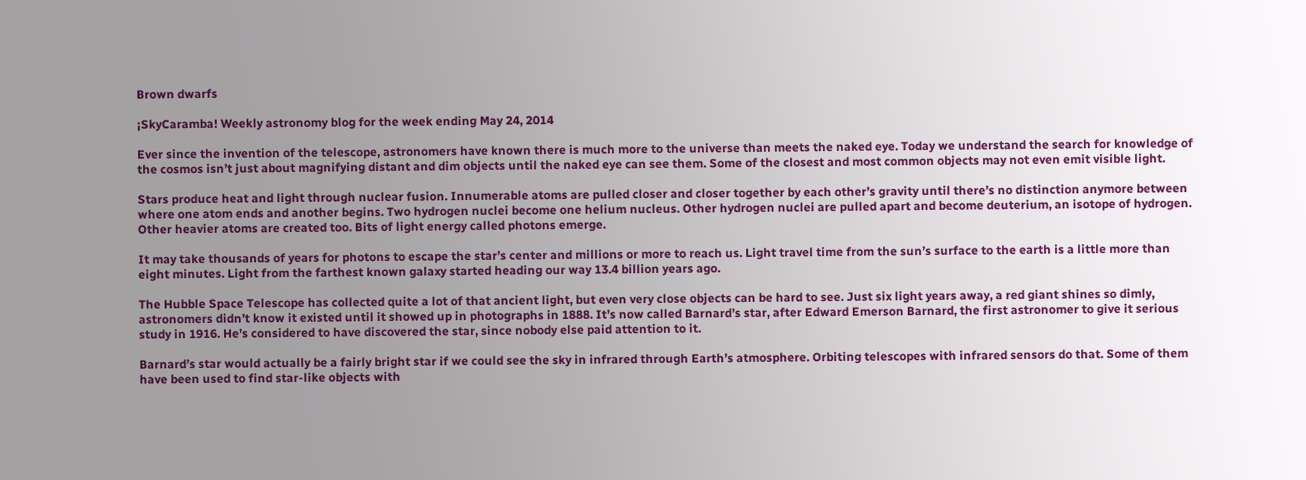Brown dwarfs

¡SkyCaramba! Weekly astronomy blog for the week ending May 24, 2014

Ever since the invention of the telescope, astronomers have known there is much more to the universe than meets the naked eye. Today we understand the search for knowledge of the cosmos isn’t just about magnifying distant and dim objects until the naked eye can see them. Some of the closest and most common objects may not even emit visible light.

Stars produce heat and light through nuclear fusion. Innumerable atoms are pulled closer and closer together by each other’s gravity until there’s no distinction anymore between where one atom ends and another begins. Two hydrogen nuclei become one helium nucleus. Other hydrogen nuclei are pulled apart and become deuterium, an isotope of hydrogen. Other heavier atoms are created too. Bits of light energy called photons emerge.

It may take thousands of years for photons to escape the star’s center and millions or more to reach us. Light travel time from the sun’s surface to the earth is a little more than eight minutes. Light from the farthest known galaxy started heading our way 13.4 billion years ago.

The Hubble Space Telescope has collected quite a lot of that ancient light, but even very close objects can be hard to see. Just six light years away, a red giant shines so dimly, astronomers didn’t know it existed until it showed up in photographs in 1888. It’s now called Barnard’s star, after Edward Emerson Barnard, the first astronomer to give it serious study in 1916. He’s considered to have discovered the star, since nobody else paid attention to it.

Barnard’s star would actually be a fairly bright star if we could see the sky in infrared through Earth’s atmosphere. Orbiting telescopes with infrared sensors do that. Some of them have been used to find star-like objects with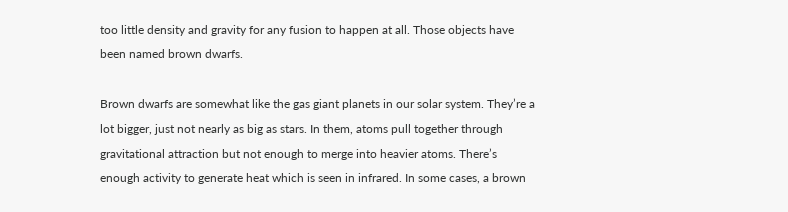too little density and gravity for any fusion to happen at all. Those objects have been named brown dwarfs.

Brown dwarfs are somewhat like the gas giant planets in our solar system. They’re a lot bigger, just not nearly as big as stars. In them, atoms pull together through gravitational attraction but not enough to merge into heavier atoms. There’s enough activity to generate heat which is seen in infrared. In some cases, a brown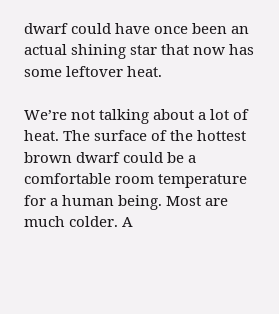dwarf could have once been an actual shining star that now has some leftover heat.

We’re not talking about a lot of heat. The surface of the hottest brown dwarf could be a comfortable room temperature for a human being. Most are much colder. A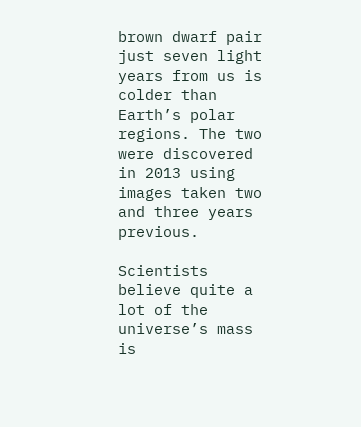brown dwarf pair just seven light years from us is colder than Earth’s polar regions. The two were discovered in 2013 using images taken two and three years previous.

Scientists believe quite a lot of the universe’s mass is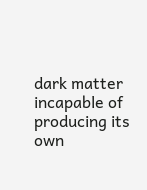dark matter incapable of producing its own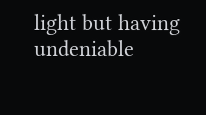light but having undeniable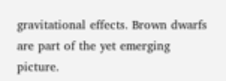gravitational effects. Brown dwarfs are part of the yet emerging picture.